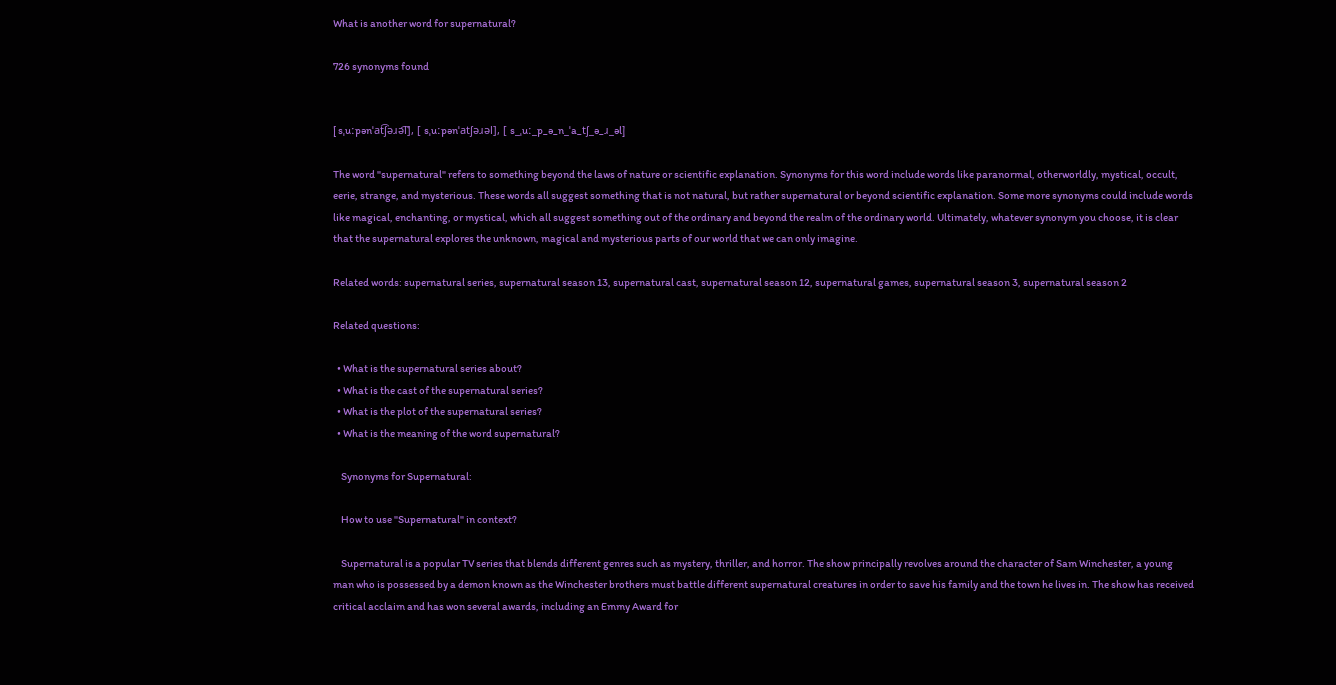What is another word for supernatural?

726 synonyms found


[ sˌuːpənˈat͡ʃəɹə͡l], [ sˌuːpənˈatʃəɹəl], [ s_ˌuː_p_ə_n_ˈa_tʃ_ə_ɹ_əl]

The word "supernatural" refers to something beyond the laws of nature or scientific explanation. Synonyms for this word include words like paranormal, otherworldly, mystical, occult, eerie, strange, and mysterious. These words all suggest something that is not natural, but rather supernatural or beyond scientific explanation. Some more synonyms could include words like magical, enchanting, or mystical, which all suggest something out of the ordinary and beyond the realm of the ordinary world. Ultimately, whatever synonym you choose, it is clear that the supernatural explores the unknown, magical and mysterious parts of our world that we can only imagine.

Related words: supernatural series, supernatural season 13, supernatural cast, supernatural season 12, supernatural games, supernatural season 3, supernatural season 2

Related questions:

  • What is the supernatural series about?
  • What is the cast of the supernatural series?
  • What is the plot of the supernatural series?
  • What is the meaning of the word supernatural?

    Synonyms for Supernatural:

    How to use "Supernatural" in context?

    Supernatural is a popular TV series that blends different genres such as mystery, thriller, and horror. The show principally revolves around the character of Sam Winchester, a young man who is possessed by a demon known as the Winchester brothers must battle different supernatural creatures in order to save his family and the town he lives in. The show has received critical acclaim and has won several awards, including an Emmy Award for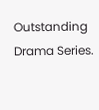Outstanding Drama Series.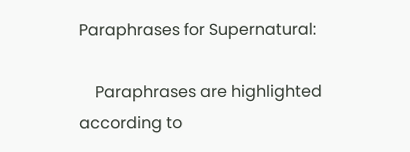Paraphrases for Supernatural:

    Paraphrases are highlighted according to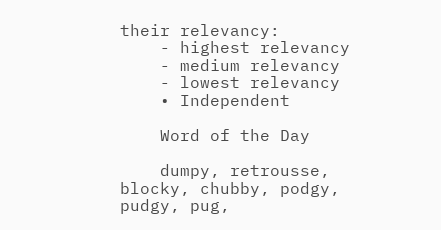their relevancy:
    - highest relevancy
    - medium relevancy
    - lowest relevancy
    • Independent

    Word of the Day

    dumpy, retrousse, blocky, chubby, podgy, pudgy, pug,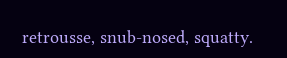retrousse, snub-nosed, squatty.